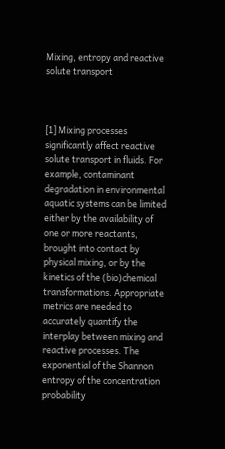Mixing, entropy and reactive solute transport



[1] Mixing processes significantly affect reactive solute transport in fluids. For example, contaminant degradation in environmental aquatic systems can be limited either by the availability of one or more reactants, brought into contact by physical mixing, or by the kinetics of the (bio)chemical transformations. Appropriate metrics are needed to accurately quantify the interplay between mixing and reactive processes. The exponential of the Shannon entropy of the concentration probability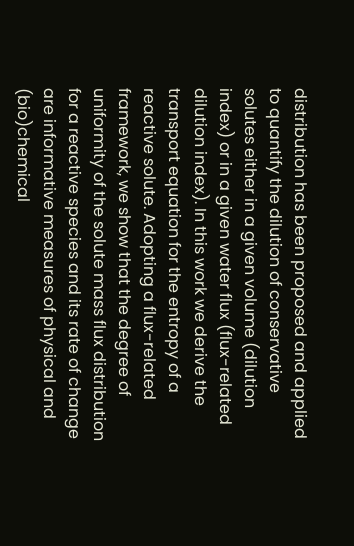distribution has been proposed and applied to quantify the dilution of conservative solutes either in a given volume (dilution index) or in a given water flux (flux-related dilution index). In this work we derive the transport equation for the entropy of a reactive solute. Adopting a flux-related framework, we show that the degree of uniformity of the solute mass flux distribution for a reactive species and its rate of change are informative measures of physical and (bio)chemical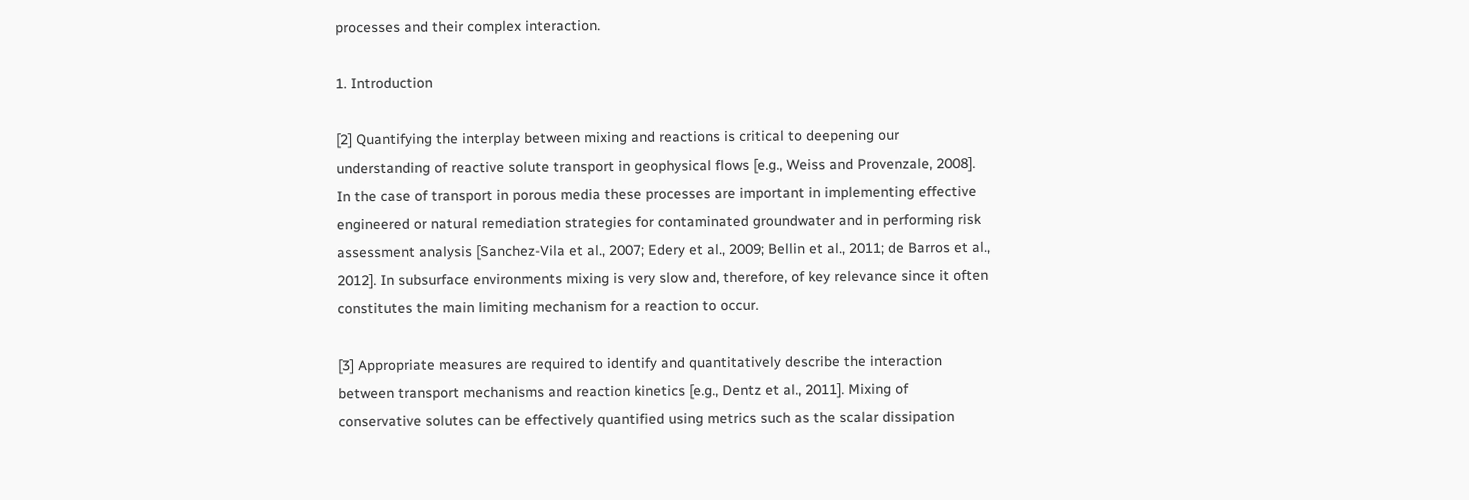processes and their complex interaction.

1. Introduction

[2] Quantifying the interplay between mixing and reactions is critical to deepening our understanding of reactive solute transport in geophysical flows [e.g., Weiss and Provenzale, 2008]. In the case of transport in porous media these processes are important in implementing effective engineered or natural remediation strategies for contaminated groundwater and in performing risk assessment analysis [Sanchez-Vila et al., 2007; Edery et al., 2009; Bellin et al., 2011; de Barros et al., 2012]. In subsurface environments mixing is very slow and, therefore, of key relevance since it often constitutes the main limiting mechanism for a reaction to occur.

[3] Appropriate measures are required to identify and quantitatively describe the interaction between transport mechanisms and reaction kinetics [e.g., Dentz et al., 2011]. Mixing of conservative solutes can be effectively quantified using metrics such as the scalar dissipation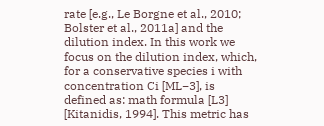rate [e.g., Le Borgne et al., 2010; Bolster et al., 2011a] and the dilution index. In this work we focus on the dilution index, which, for a conservative species i with concentration Ci [ML−3], is defined as: math formula [L3] [Kitanidis, 1994]. This metric has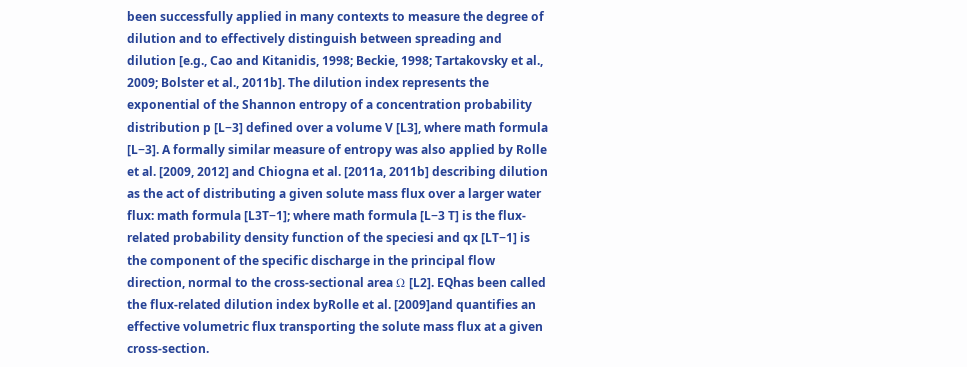been successfully applied in many contexts to measure the degree of dilution and to effectively distinguish between spreading and dilution [e.g., Cao and Kitanidis, 1998; Beckie, 1998; Tartakovsky et al., 2009; Bolster et al., 2011b]. The dilution index represents the exponential of the Shannon entropy of a concentration probability distribution p [L−3] defined over a volume V [L3], where math formula [L−3]. A formally similar measure of entropy was also applied by Rolle et al. [2009, 2012] and Chiogna et al. [2011a, 2011b] describing dilution as the act of distributing a given solute mass flux over a larger water flux: math formula [L3T−1]; where math formula [L−3 T] is the flux-related probability density function of the speciesi and qx [LT−1] is the component of the specific discharge in the principal flow direction, normal to the cross-sectional area Ω [L2]. EQhas been called the flux-related dilution index byRolle et al. [2009]and quantifies an effective volumetric flux transporting the solute mass flux at a given cross-section.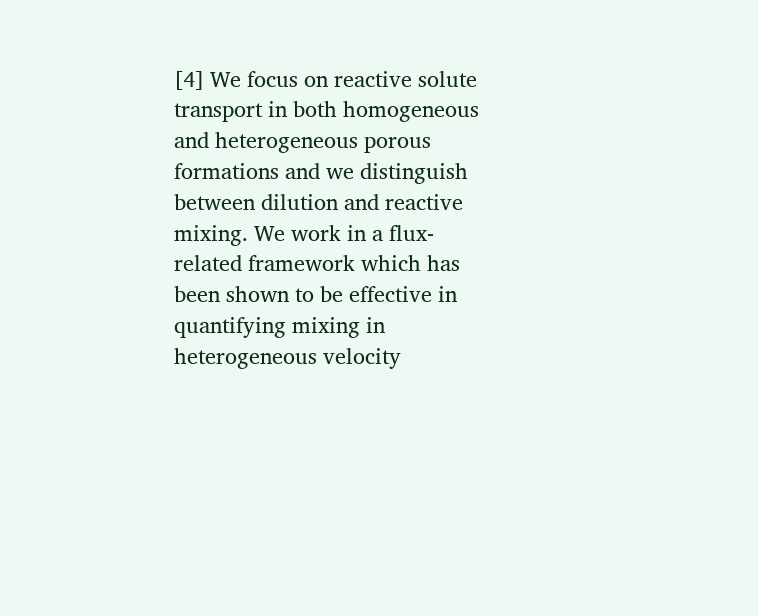[4] We focus on reactive solute transport in both homogeneous and heterogeneous porous formations and we distinguish between dilution and reactive mixing. We work in a flux-related framework which has been shown to be effective in quantifying mixing in heterogeneous velocity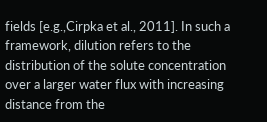fields [e.g.,Cirpka et al., 2011]. In such a framework, dilution refers to the distribution of the solute concentration over a larger water flux with increasing distance from the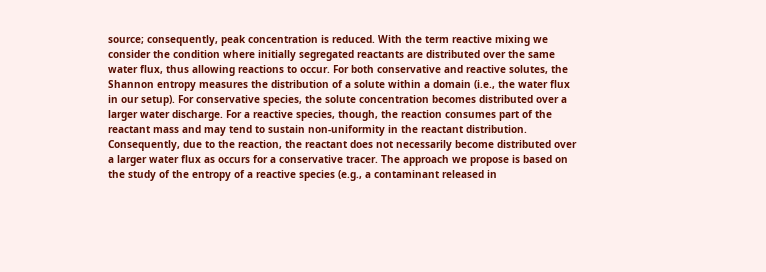source; consequently, peak concentration is reduced. With the term reactive mixing we consider the condition where initially segregated reactants are distributed over the same water flux, thus allowing reactions to occur. For both conservative and reactive solutes, the Shannon entropy measures the distribution of a solute within a domain (i.e., the water flux in our setup). For conservative species, the solute concentration becomes distributed over a larger water discharge. For a reactive species, though, the reaction consumes part of the reactant mass and may tend to sustain non-uniformity in the reactant distribution. Consequently, due to the reaction, the reactant does not necessarily become distributed over a larger water flux as occurs for a conservative tracer. The approach we propose is based on the study of the entropy of a reactive species (e.g., a contaminant released in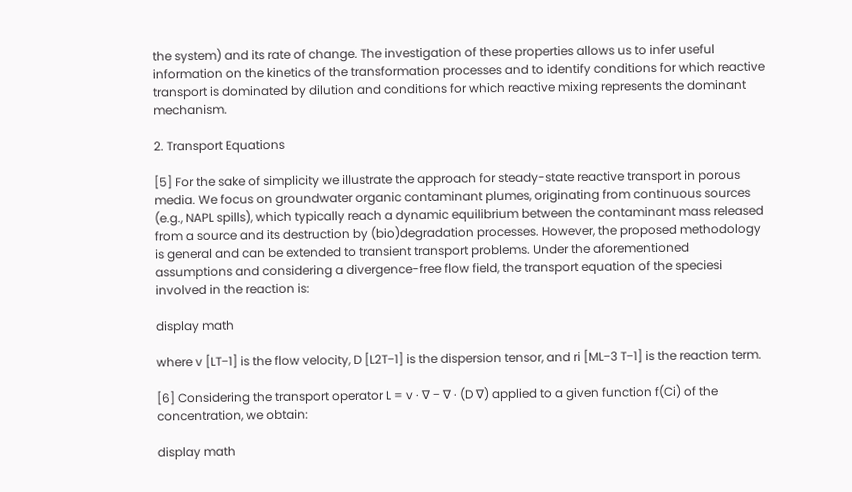the system) and its rate of change. The investigation of these properties allows us to infer useful information on the kinetics of the transformation processes and to identify conditions for which reactive transport is dominated by dilution and conditions for which reactive mixing represents the dominant mechanism.

2. Transport Equations

[5] For the sake of simplicity we illustrate the approach for steady-state reactive transport in porous media. We focus on groundwater organic contaminant plumes, originating from continuous sources (e.g., NAPL spills), which typically reach a dynamic equilibrium between the contaminant mass released from a source and its destruction by (bio)degradation processes. However, the proposed methodology is general and can be extended to transient transport problems. Under the aforementioned assumptions and considering a divergence-free flow field, the transport equation of the speciesi involved in the reaction is:

display math

where v [LT−1] is the flow velocity, D [L2T−1] is the dispersion tensor, and ri [ML−3 T−1] is the reaction term.

[6] Considering the transport operator L = v · ∇ − ∇ · (D ∇) applied to a given function f(Ci) of the concentration, we obtain:

display math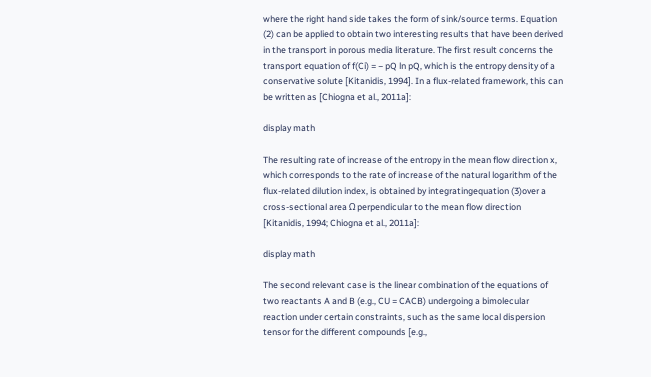where the right hand side takes the form of sink/source terms. Equation (2) can be applied to obtain two interesting results that have been derived in the transport in porous media literature. The first result concerns the transport equation of f(Ci) = − pQ ln pQ, which is the entropy density of a conservative solute [Kitanidis, 1994]. In a flux-related framework, this can be written as [Chiogna et al., 2011a]:

display math

The resulting rate of increase of the entropy in the mean flow direction x, which corresponds to the rate of increase of the natural logarithm of the flux-related dilution index, is obtained by integratingequation (3)over a cross-sectional area Ω perpendicular to the mean flow direction [Kitanidis, 1994; Chiogna et al., 2011a]:

display math

The second relevant case is the linear combination of the equations of two reactants A and B (e.g., CU = CACB) undergoing a bimolecular reaction under certain constraints, such as the same local dispersion tensor for the different compounds [e.g.,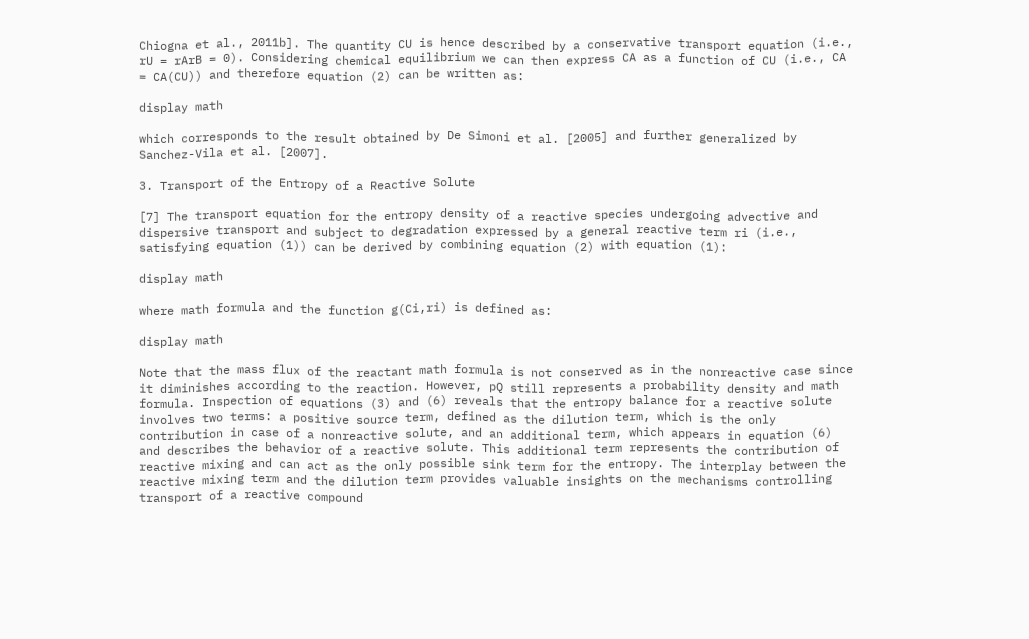Chiogna et al., 2011b]. The quantity CU is hence described by a conservative transport equation (i.e., rU = rArB = 0). Considering chemical equilibrium we can then express CA as a function of CU (i.e., CA = CA(CU)) and therefore equation (2) can be written as:

display math

which corresponds to the result obtained by De Simoni et al. [2005] and further generalized by Sanchez-Vila et al. [2007].

3. Transport of the Entropy of a Reactive Solute

[7] The transport equation for the entropy density of a reactive species undergoing advective and dispersive transport and subject to degradation expressed by a general reactive term ri (i.e., satisfying equation (1)) can be derived by combining equation (2) with equation (1):

display math

where math formula and the function g(Ci,ri) is defined as:

display math

Note that the mass flux of the reactant math formula is not conserved as in the nonreactive case since it diminishes according to the reaction. However, pQ still represents a probability density and math formula. Inspection of equations (3) and (6) reveals that the entropy balance for a reactive solute involves two terms: a positive source term, defined as the dilution term, which is the only contribution in case of a nonreactive solute, and an additional term, which appears in equation (6) and describes the behavior of a reactive solute. This additional term represents the contribution of reactive mixing and can act as the only possible sink term for the entropy. The interplay between the reactive mixing term and the dilution term provides valuable insights on the mechanisms controlling transport of a reactive compound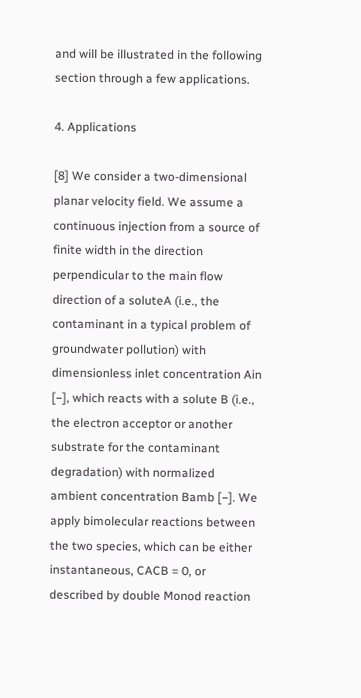and will be illustrated in the following section through a few applications.

4. Applications

[8] We consider a two-dimensional planar velocity field. We assume a continuous injection from a source of finite width in the direction perpendicular to the main flow direction of a soluteA (i.e., the contaminant in a typical problem of groundwater pollution) with dimensionless inlet concentration Ain [−], which reacts with a solute B (i.e., the electron acceptor or another substrate for the contaminant degradation) with normalized ambient concentration Bamb [−]. We apply bimolecular reactions between the two species, which can be either instantaneous, CACB = 0, or described by double Monod reaction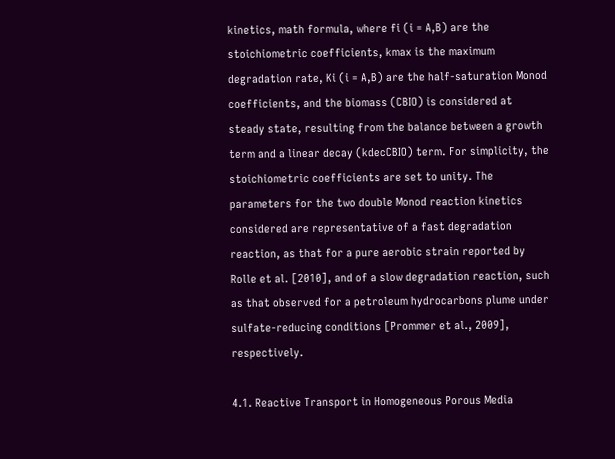kinetics, math formula, where fi (i = A,B) are the stoichiometric coefficients, kmax is the maximum degradation rate, Ki (i = A,B) are the half-saturation Monod coefficients, and the biomass (CBIO) is considered at steady state, resulting from the balance between a growth term and a linear decay (kdecCBIO) term. For simplicity, the stoichiometric coefficients are set to unity. The parameters for the two double Monod reaction kinetics considered are representative of a fast degradation reaction, as that for a pure aerobic strain reported by Rolle et al. [2010], and of a slow degradation reaction, such as that observed for a petroleum hydrocarbons plume under sulfate-reducing conditions [Prommer et al., 2009], respectively.

4.1. Reactive Transport in Homogeneous Porous Media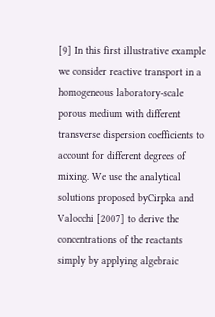[9] In this first illustrative example we consider reactive transport in a homogeneous laboratory-scale porous medium with different transverse dispersion coefficients to account for different degrees of mixing. We use the analytical solutions proposed byCirpka and Valocchi [2007] to derive the concentrations of the reactants simply by applying algebraic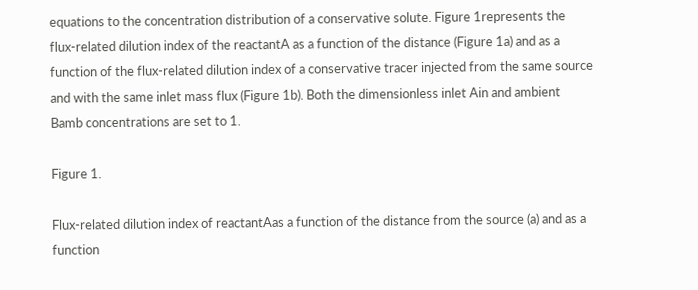equations to the concentration distribution of a conservative solute. Figure 1represents the flux-related dilution index of the reactantA as a function of the distance (Figure 1a) and as a function of the flux-related dilution index of a conservative tracer injected from the same source and with the same inlet mass flux (Figure 1b). Both the dimensionless inlet Ain and ambient Bamb concentrations are set to 1.

Figure 1.

Flux-related dilution index of reactantAas a function of the distance from the source (a) and as a function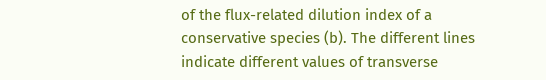of the flux-related dilution index of a conservative species (b). The different lines indicate different values of transverse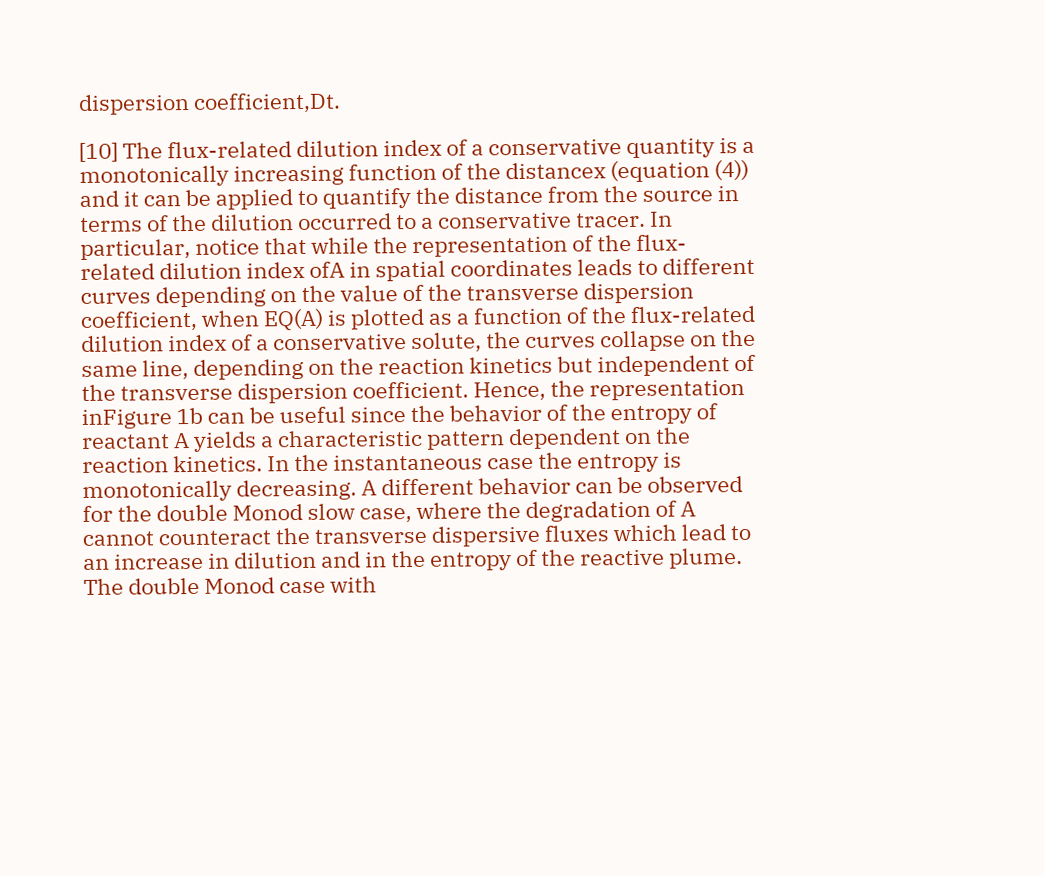dispersion coefficient,Dt.

[10] The flux-related dilution index of a conservative quantity is a monotonically increasing function of the distancex (equation (4)) and it can be applied to quantify the distance from the source in terms of the dilution occurred to a conservative tracer. In particular, notice that while the representation of the flux-related dilution index ofA in spatial coordinates leads to different curves depending on the value of the transverse dispersion coefficient, when EQ(A) is plotted as a function of the flux-related dilution index of a conservative solute, the curves collapse on the same line, depending on the reaction kinetics but independent of the transverse dispersion coefficient. Hence, the representation inFigure 1b can be useful since the behavior of the entropy of reactant A yields a characteristic pattern dependent on the reaction kinetics. In the instantaneous case the entropy is monotonically decreasing. A different behavior can be observed for the double Monod slow case, where the degradation of A cannot counteract the transverse dispersive fluxes which lead to an increase in dilution and in the entropy of the reactive plume. The double Monod case with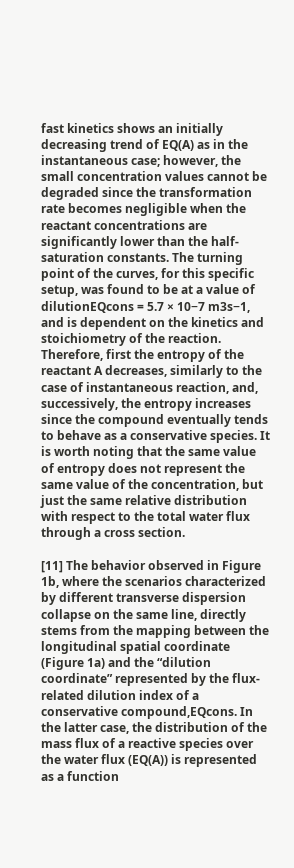fast kinetics shows an initially decreasing trend of EQ(A) as in the instantaneous case; however, the small concentration values cannot be degraded since the transformation rate becomes negligible when the reactant concentrations are significantly lower than the half-saturation constants. The turning point of the curves, for this specific setup, was found to be at a value of dilutionEQcons = 5.7 × 10−7 m3s−1, and is dependent on the kinetics and stoichiometry of the reaction. Therefore, first the entropy of the reactant A decreases, similarly to the case of instantaneous reaction, and, successively, the entropy increases since the compound eventually tends to behave as a conservative species. It is worth noting that the same value of entropy does not represent the same value of the concentration, but just the same relative distribution with respect to the total water flux through a cross section.

[11] The behavior observed in Figure 1b, where the scenarios characterized by different transverse dispersion collapse on the same line, directly stems from the mapping between the longitudinal spatial coordinate (Figure 1a) and the “dilution coordinate” represented by the flux-related dilution index of a conservative compound,EQcons. In the latter case, the distribution of the mass flux of a reactive species over the water flux (EQ(A)) is represented as a function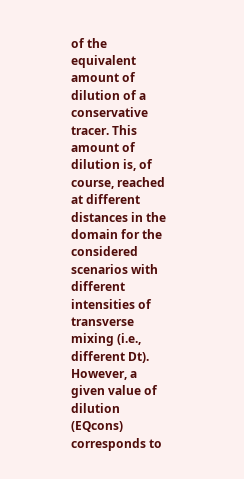of the equivalent amount of dilution of a conservative tracer. This amount of dilution is, of course, reached at different distances in the domain for the considered scenarios with different intensities of transverse mixing (i.e., different Dt). However, a given value of dilution (EQcons) corresponds to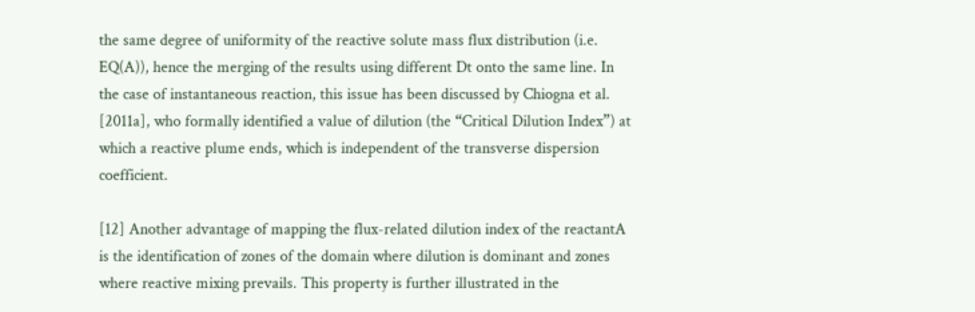the same degree of uniformity of the reactive solute mass flux distribution (i.e. EQ(A)), hence the merging of the results using different Dt onto the same line. In the case of instantaneous reaction, this issue has been discussed by Chiogna et al. [2011a], who formally identified a value of dilution (the “Critical Dilution Index”) at which a reactive plume ends, which is independent of the transverse dispersion coefficient.

[12] Another advantage of mapping the flux-related dilution index of the reactantA is the identification of zones of the domain where dilution is dominant and zones where reactive mixing prevails. This property is further illustrated in the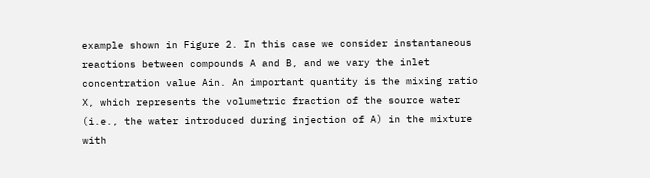example shown in Figure 2. In this case we consider instantaneous reactions between compounds A and B, and we vary the inlet concentration value Ain. An important quantity is the mixing ratio X, which represents the volumetric fraction of the source water (i.e., the water introduced during injection of A) in the mixture with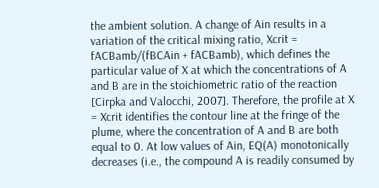the ambient solution. A change of Ain results in a variation of the critical mixing ratio, Xcrit = fACBamb/(fBCAin + fACBamb), which defines the particular value of X at which the concentrations of A and B are in the stoichiometric ratio of the reaction [Cirpka and Valocchi, 2007]. Therefore, the profile at X = Xcrit identifies the contour line at the fringe of the plume, where the concentration of A and B are both equal to 0. At low values of Ain, EQ(A) monotonically decreases (i.e., the compound A is readily consumed by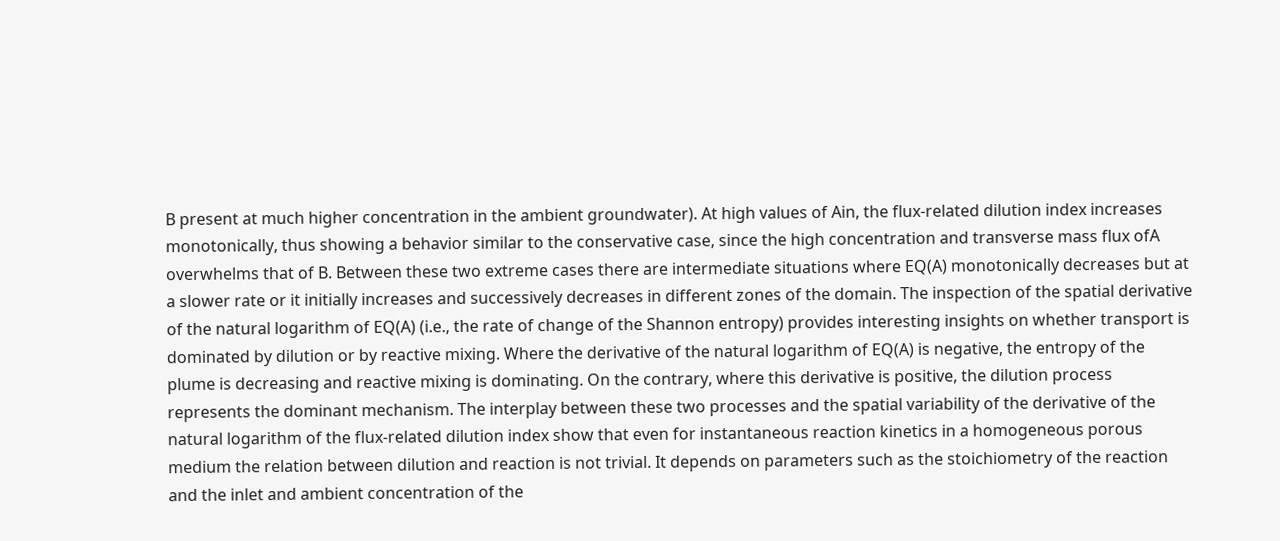B present at much higher concentration in the ambient groundwater). At high values of Ain, the flux-related dilution index increases monotonically, thus showing a behavior similar to the conservative case, since the high concentration and transverse mass flux ofA overwhelms that of B. Between these two extreme cases there are intermediate situations where EQ(A) monotonically decreases but at a slower rate or it initially increases and successively decreases in different zones of the domain. The inspection of the spatial derivative of the natural logarithm of EQ(A) (i.e., the rate of change of the Shannon entropy) provides interesting insights on whether transport is dominated by dilution or by reactive mixing. Where the derivative of the natural logarithm of EQ(A) is negative, the entropy of the plume is decreasing and reactive mixing is dominating. On the contrary, where this derivative is positive, the dilution process represents the dominant mechanism. The interplay between these two processes and the spatial variability of the derivative of the natural logarithm of the flux-related dilution index show that even for instantaneous reaction kinetics in a homogeneous porous medium the relation between dilution and reaction is not trivial. It depends on parameters such as the stoichiometry of the reaction and the inlet and ambient concentration of the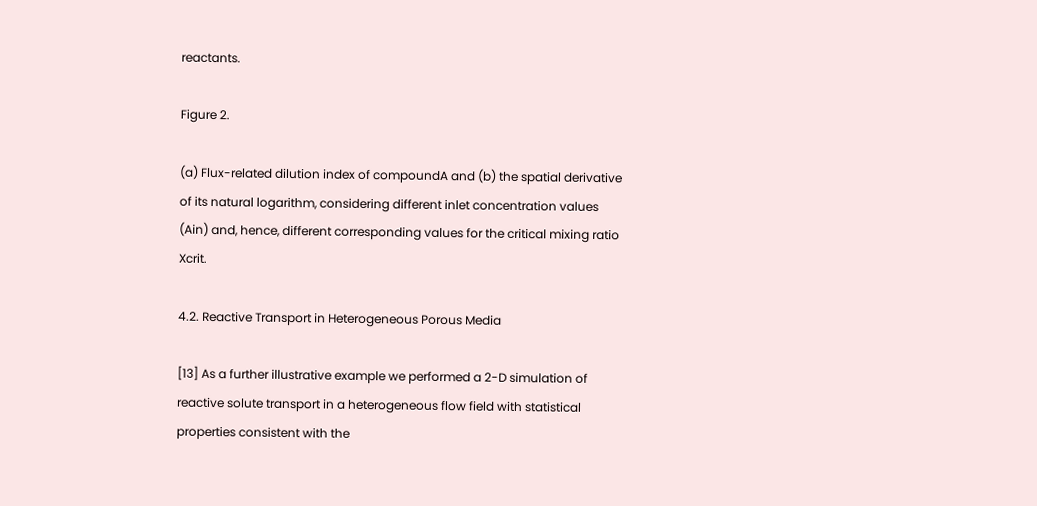reactants.

Figure 2.

(a) Flux-related dilution index of compoundA and (b) the spatial derivative of its natural logarithm, considering different inlet concentration values (Ain) and, hence, different corresponding values for the critical mixing ratio Xcrit.

4.2. Reactive Transport in Heterogeneous Porous Media

[13] As a further illustrative example we performed a 2-D simulation of reactive solute transport in a heterogeneous flow field with statistical properties consistent with the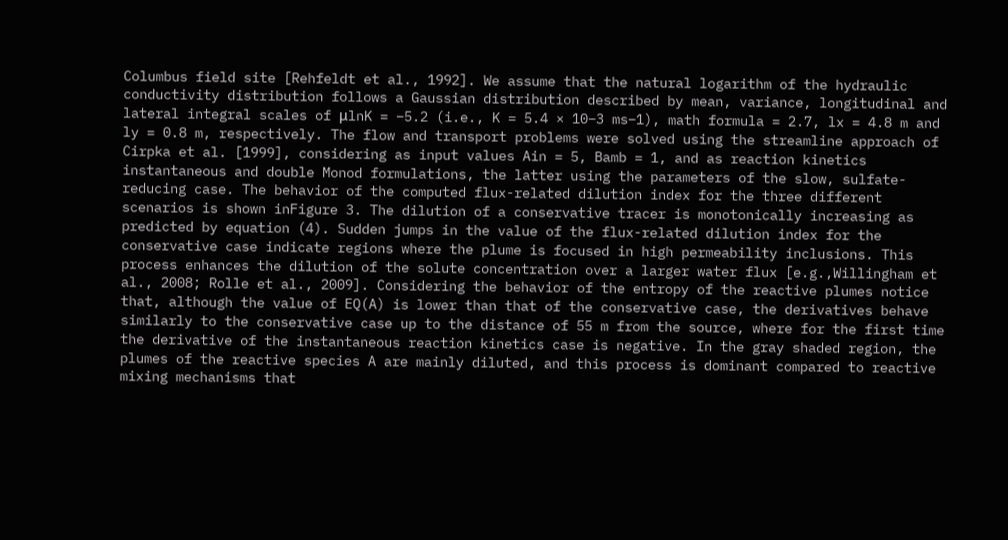Columbus field site [Rehfeldt et al., 1992]. We assume that the natural logarithm of the hydraulic conductivity distribution follows a Gaussian distribution described by mean, variance, longitudinal and lateral integral scales of μlnK = −5.2 (i.e., K = 5.4 × 10−3 ms−1), math formula = 2.7, lx = 4.8 m and ly = 0.8 m, respectively. The flow and transport problems were solved using the streamline approach of Cirpka et al. [1999], considering as input values Ain = 5, Bamb = 1, and as reaction kinetics instantaneous and double Monod formulations, the latter using the parameters of the slow, sulfate-reducing case. The behavior of the computed flux-related dilution index for the three different scenarios is shown inFigure 3. The dilution of a conservative tracer is monotonically increasing as predicted by equation (4). Sudden jumps in the value of the flux-related dilution index for the conservative case indicate regions where the plume is focused in high permeability inclusions. This process enhances the dilution of the solute concentration over a larger water flux [e.g.,Willingham et al., 2008; Rolle et al., 2009]. Considering the behavior of the entropy of the reactive plumes notice that, although the value of EQ(A) is lower than that of the conservative case, the derivatives behave similarly to the conservative case up to the distance of 55 m from the source, where for the first time the derivative of the instantaneous reaction kinetics case is negative. In the gray shaded region, the plumes of the reactive species A are mainly diluted, and this process is dominant compared to reactive mixing mechanisms that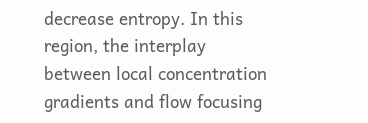decrease entropy. In this region, the interplay between local concentration gradients and flow focusing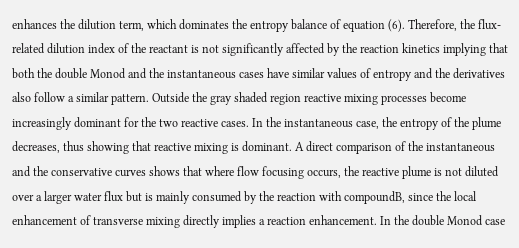enhances the dilution term, which dominates the entropy balance of equation (6). Therefore, the flux-related dilution index of the reactant is not significantly affected by the reaction kinetics implying that both the double Monod and the instantaneous cases have similar values of entropy and the derivatives also follow a similar pattern. Outside the gray shaded region reactive mixing processes become increasingly dominant for the two reactive cases. In the instantaneous case, the entropy of the plume decreases, thus showing that reactive mixing is dominant. A direct comparison of the instantaneous and the conservative curves shows that where flow focusing occurs, the reactive plume is not diluted over a larger water flux but is mainly consumed by the reaction with compoundB, since the local enhancement of transverse mixing directly implies a reaction enhancement. In the double Monod case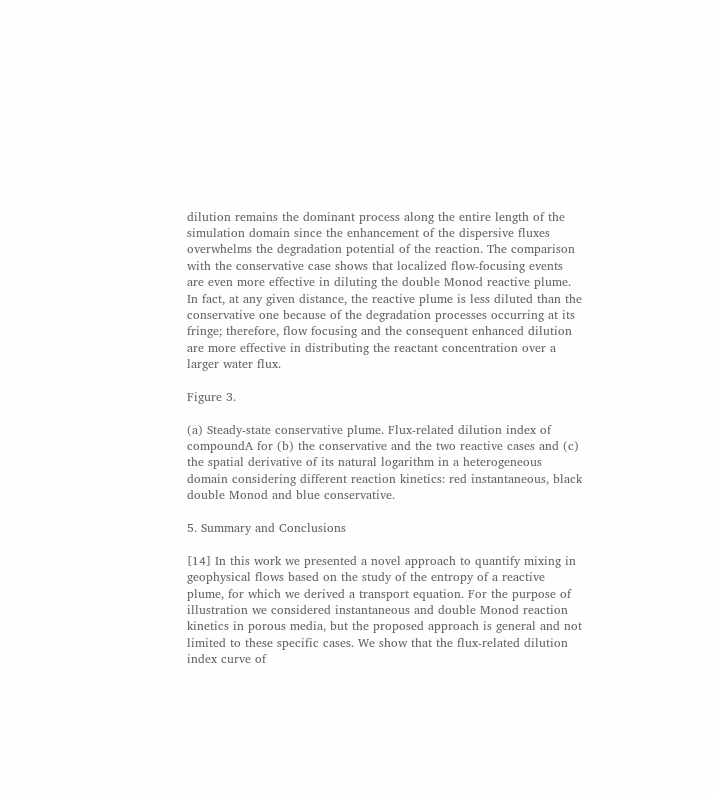dilution remains the dominant process along the entire length of the simulation domain since the enhancement of the dispersive fluxes overwhelms the degradation potential of the reaction. The comparison with the conservative case shows that localized flow-focusing events are even more effective in diluting the double Monod reactive plume. In fact, at any given distance, the reactive plume is less diluted than the conservative one because of the degradation processes occurring at its fringe; therefore, flow focusing and the consequent enhanced dilution are more effective in distributing the reactant concentration over a larger water flux.

Figure 3.

(a) Steady-state conservative plume. Flux-related dilution index of compoundA for (b) the conservative and the two reactive cases and (c) the spatial derivative of its natural logarithm in a heterogeneous domain considering different reaction kinetics: red instantaneous, black double Monod and blue conservative.

5. Summary and Conclusions

[14] In this work we presented a novel approach to quantify mixing in geophysical flows based on the study of the entropy of a reactive plume, for which we derived a transport equation. For the purpose of illustration we considered instantaneous and double Monod reaction kinetics in porous media, but the proposed approach is general and not limited to these specific cases. We show that the flux-related dilution index curve of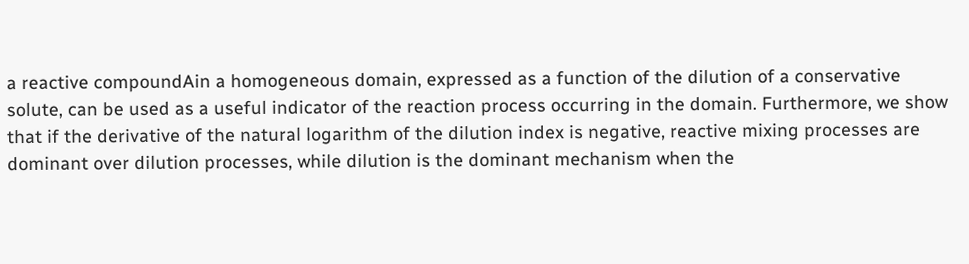a reactive compoundAin a homogeneous domain, expressed as a function of the dilution of a conservative solute, can be used as a useful indicator of the reaction process occurring in the domain. Furthermore, we show that if the derivative of the natural logarithm of the dilution index is negative, reactive mixing processes are dominant over dilution processes, while dilution is the dominant mechanism when the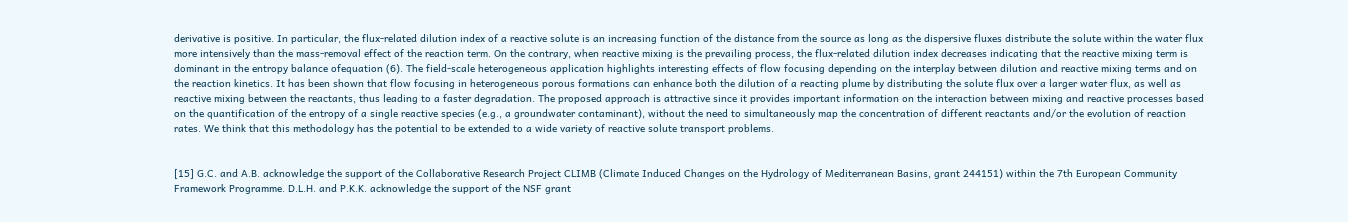derivative is positive. In particular, the flux-related dilution index of a reactive solute is an increasing function of the distance from the source as long as the dispersive fluxes distribute the solute within the water flux more intensively than the mass-removal effect of the reaction term. On the contrary, when reactive mixing is the prevailing process, the flux-related dilution index decreases indicating that the reactive mixing term is dominant in the entropy balance ofequation (6). The field-scale heterogeneous application highlights interesting effects of flow focusing depending on the interplay between dilution and reactive mixing terms and on the reaction kinetics. It has been shown that flow focusing in heterogeneous porous formations can enhance both the dilution of a reacting plume by distributing the solute flux over a larger water flux, as well as reactive mixing between the reactants, thus leading to a faster degradation. The proposed approach is attractive since it provides important information on the interaction between mixing and reactive processes based on the quantification of the entropy of a single reactive species (e.g., a groundwater contaminant), without the need to simultaneously map the concentration of different reactants and/or the evolution of reaction rates. We think that this methodology has the potential to be extended to a wide variety of reactive solute transport problems.


[15] G.C. and A.B. acknowledge the support of the Collaborative Research Project CLIMB (Climate Induced Changes on the Hydrology of Mediterranean Basins, grant 244151) within the 7th European Community Framework Programme. D.L.H. and P.K.K. acknowledge the support of the NSF grant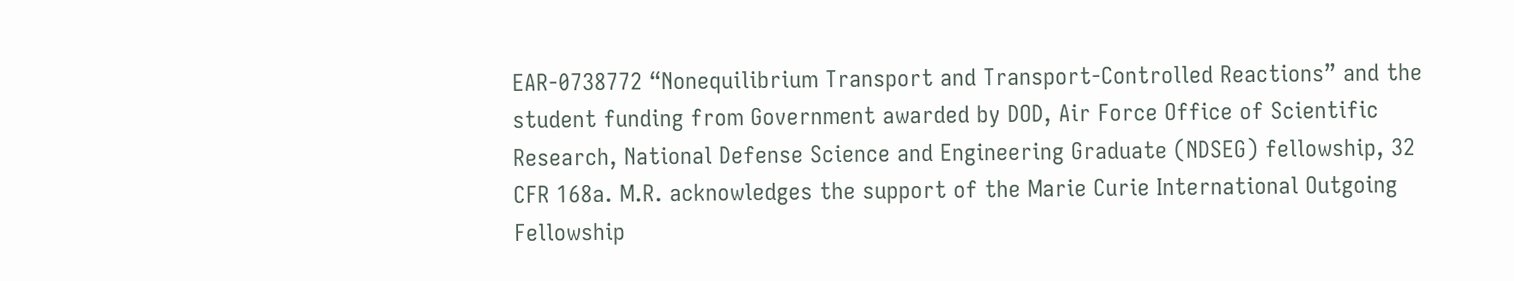EAR-0738772 “Nonequilibrium Transport and Transport-Controlled Reactions” and the student funding from Government awarded by DOD, Air Force Office of Scientific Research, National Defense Science and Engineering Graduate (NDSEG) fellowship, 32 CFR 168a. M.R. acknowledges the support of the Marie Curie International Outgoing Fellowship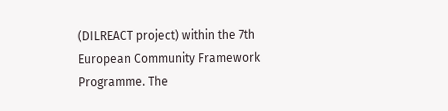(DILREACT project) within the 7th European Community Framework Programme. The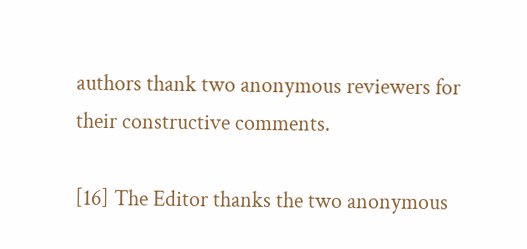authors thank two anonymous reviewers for their constructive comments.

[16] The Editor thanks the two anonymous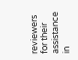reviewers for their assistance in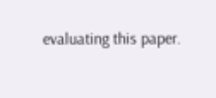evaluating this paper.